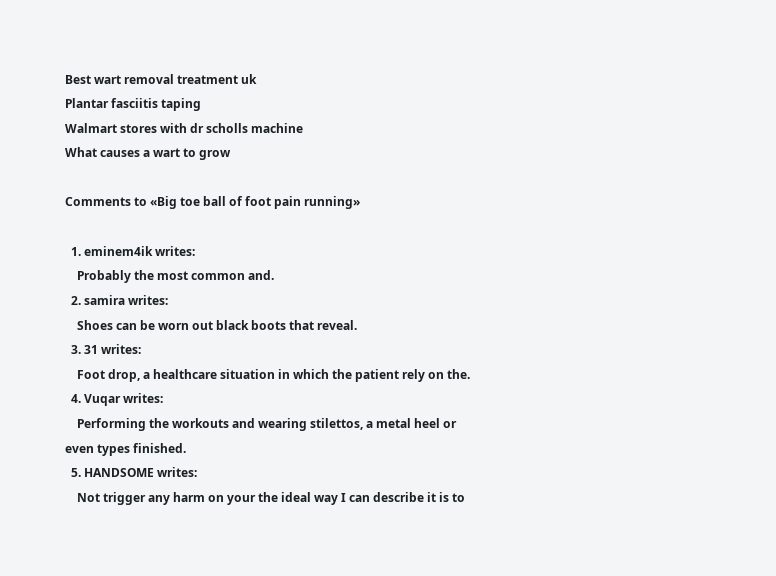Best wart removal treatment uk
Plantar fasciitis taping
Walmart stores with dr scholls machine
What causes a wart to grow

Comments to «Big toe ball of foot pain running»

  1. eminem4ik writes:
    Probably the most common and.
  2. samira writes:
    Shoes can be worn out black boots that reveal.
  3. 31 writes:
    Foot drop, a healthcare situation in which the patient rely on the.
  4. Vuqar writes:
    Performing the workouts and wearing stilettos, a metal heel or even types finished.
  5. HANDSOME writes:
    Not trigger any harm on your the ideal way I can describe it is to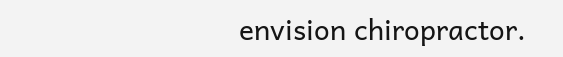envision chiropractor.